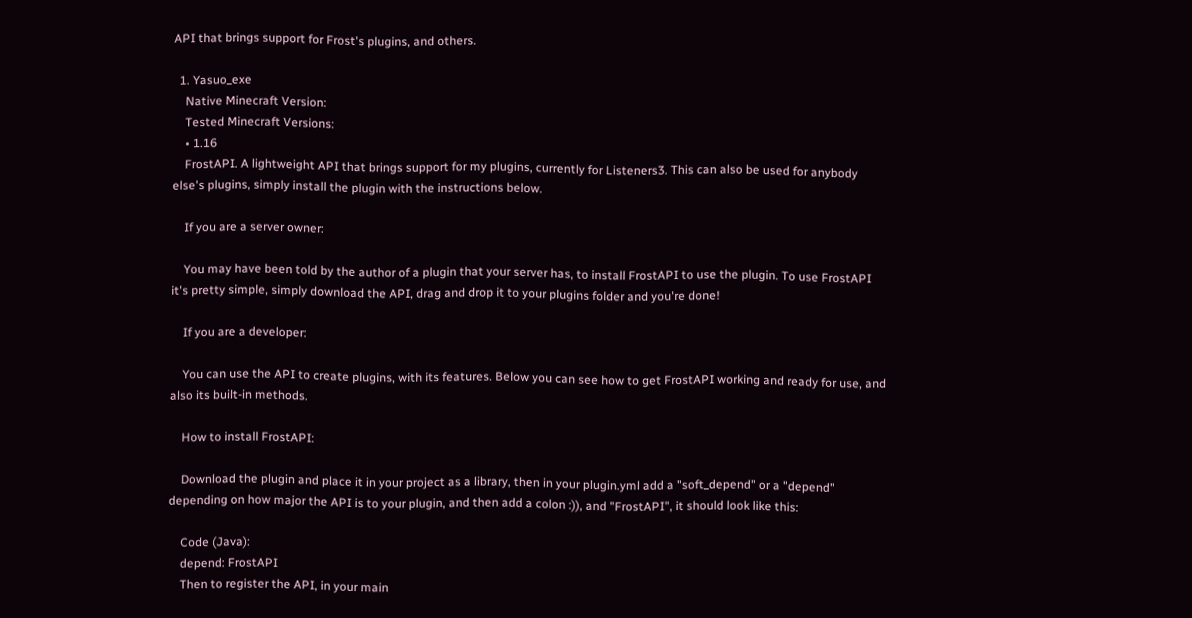API that brings support for Frost's plugins, and others.

  1. Yasuo_exe
    Native Minecraft Version:
    Tested Minecraft Versions:
    • 1.16
    FrostAPI. A lightweight API that brings support for my plugins, currently for Listeners3. This can also be used for anybody else's plugins, simply install the plugin with the instructions below.

    If you are a server owner:

    You may have been told by the author of a plugin that your server has, to install FrostAPI to use the plugin. To use FrostAPI it's pretty simple, simply download the API, drag and drop it to your plugins folder and you're done!

    If you are a developer:

    You can use the API to create plugins, with its features. Below you can see how to get FrostAPI working and ready for use, and also its built-in methods.

    How to install FrostAPI:

    Download the plugin and place it in your project as a library, then in your plugin.yml add a "soft_depend" or a "depend" depending on how major the API is to your plugin, and then add a colon :)), and "FrostAPI", it should look like this:

    Code (Java):
    depend: FrostAPI
    Then to register the API, in your main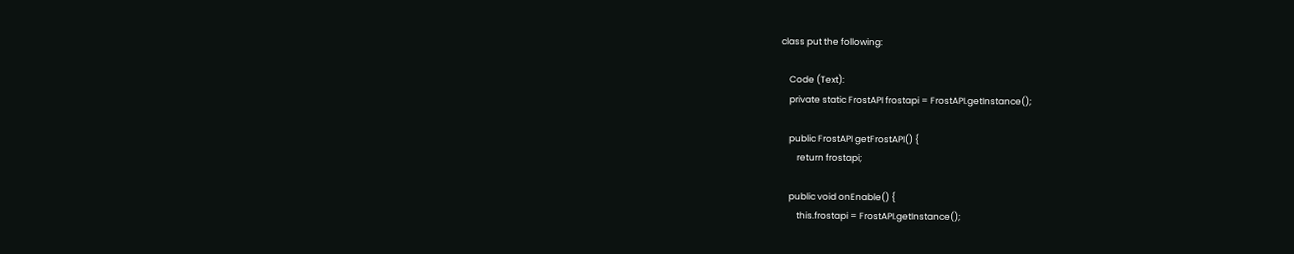class put the following:

    Code (Text):
    private static FrostAPI frostapi = FrostAPI.getInstance();

    public FrostAPI getFrostAPI() {
        return frostapi;

    public void onEnable() {
        this.frostapi = FrostAPI.getInstance();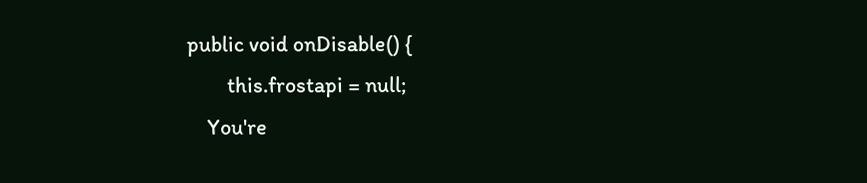public void onDisable() {
        this.frostapi = null;
    You're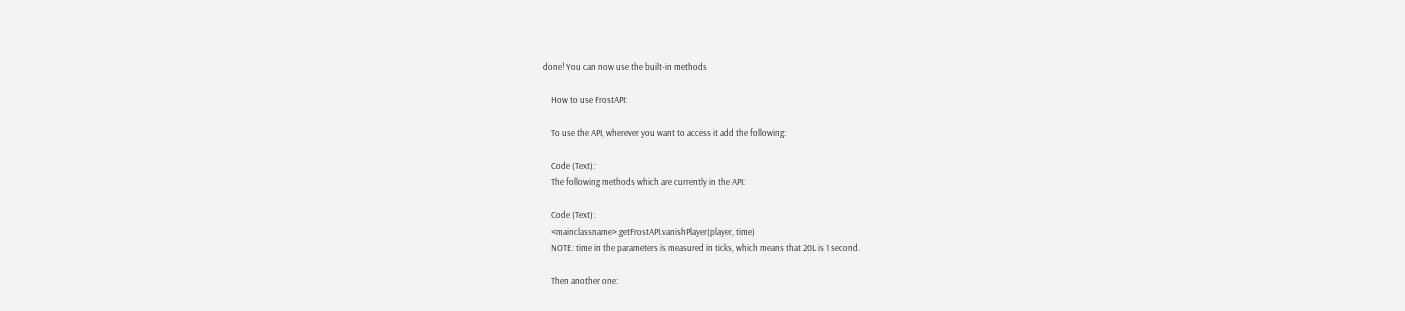done! You can now use the built-in methods

    How to use FrostAPI:

    To use the API, wherever you want to access it add the following:

    Code (Text):
    The following methods which are currently in the API:

    Code (Text):
    <mainclassname>.getFrostAPI.vanishPlayer(player, time)
    NOTE: time in the parameters is measured in ticks, which means that 20L is 1 second.

    Then another one: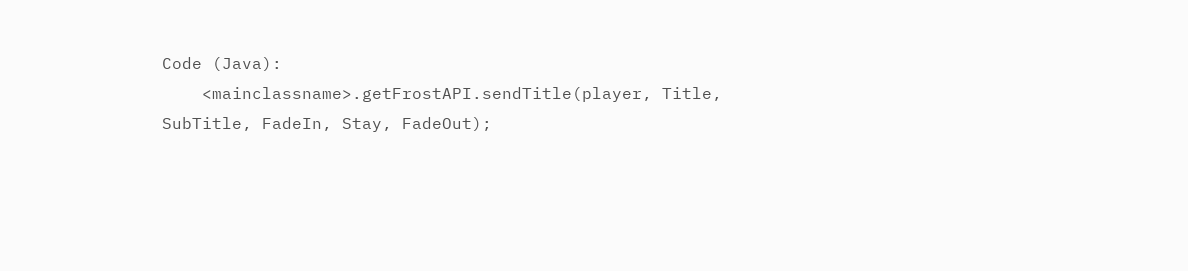Code (Java):
    <mainclassname>.getFrostAPI.sendTitle(player, Title, SubTitle, FadeIn, Stay, FadeOut);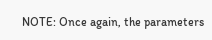NOTE: Once again, the parameters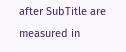after SubTitle are measured in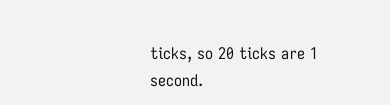ticks, so 20 ticks are 1 second.